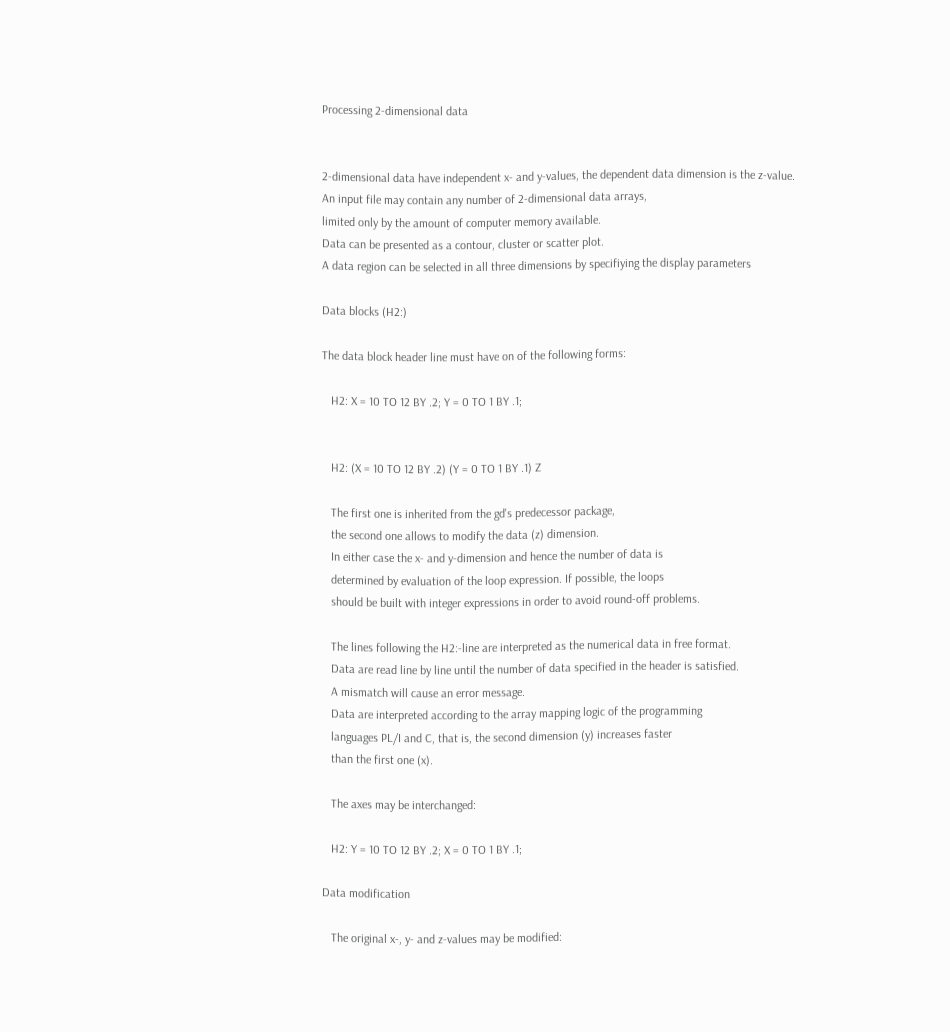Processing 2-dimensional data


2-dimensional data have independent x- and y-values, the dependent data dimension is the z-value.
An input file may contain any number of 2-dimensional data arrays,
limited only by the amount of computer memory available.
Data can be presented as a contour, cluster or scatter plot.
A data region can be selected in all three dimensions by specifiying the display parameters

Data blocks (H2:)

The data block header line must have on of the following forms:

   H2: X = 10 TO 12 BY .2; Y = 0 TO 1 BY .1;


   H2: (X = 10 TO 12 BY .2) (Y = 0 TO 1 BY .1) Z

   The first one is inherited from the gd's predecessor package,
   the second one allows to modify the data (z) dimension.
   In either case the x- and y-dimension and hence the number of data is
   determined by evaluation of the loop expression. If possible, the loops
   should be built with integer expressions in order to avoid round-off problems.

   The lines following the H2:-line are interpreted as the numerical data in free format.
   Data are read line by line until the number of data specified in the header is satisfied.
   A mismatch will cause an error message.
   Data are interpreted according to the array mapping logic of the programming
   languages PL/I and C, that is, the second dimension (y) increases faster
   than the first one (x).

   The axes may be interchanged:

   H2: Y = 10 TO 12 BY .2; X = 0 TO 1 BY .1;

Data modification

   The original x-, y- and z-values may be modified: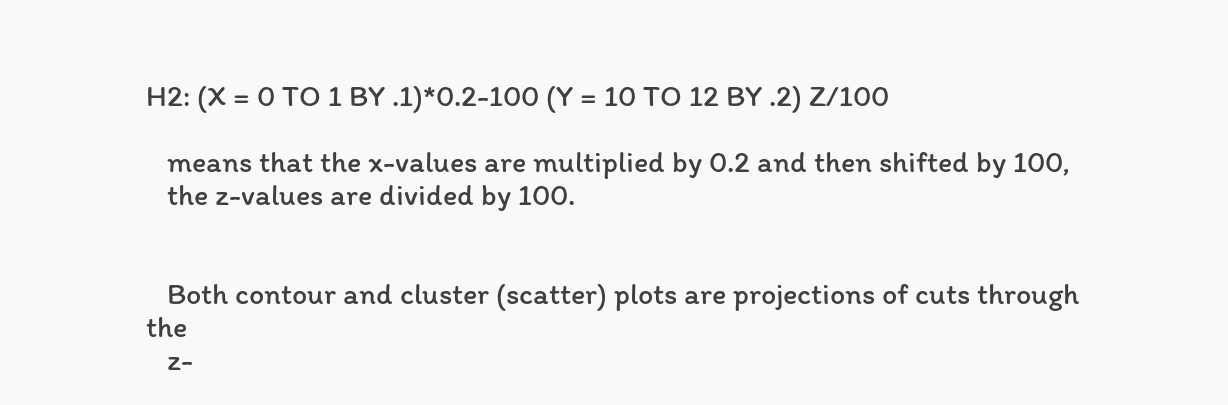H2: (X = 0 TO 1 BY .1)*0.2-100 (Y = 10 TO 12 BY .2) Z/100

   means that the x-values are multiplied by 0.2 and then shifted by 100,
   the z-values are divided by 100.


   Both contour and cluster (scatter) plots are projections of cuts through the
   z-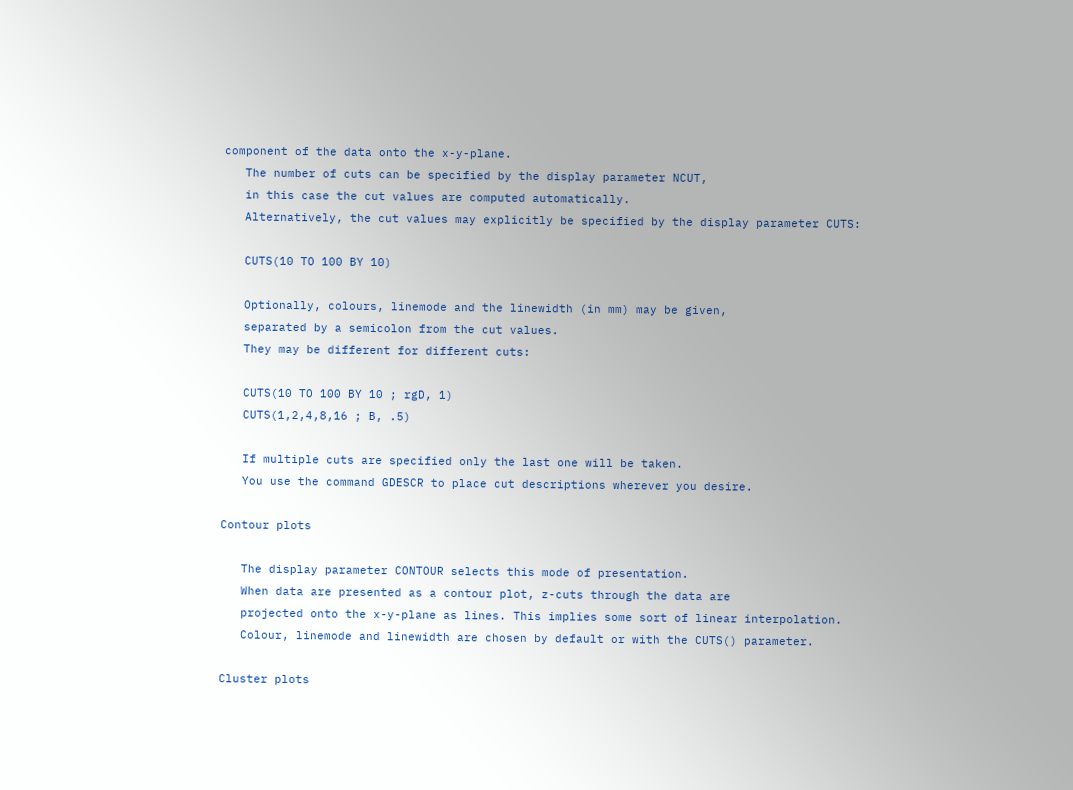component of the data onto the x-y-plane.
   The number of cuts can be specified by the display parameter NCUT,
   in this case the cut values are computed automatically.
   Alternatively, the cut values may explicitly be specified by the display parameter CUTS:

   CUTS(10 TO 100 BY 10)

   Optionally, colours, linemode and the linewidth (in mm) may be given,
   separated by a semicolon from the cut values.
   They may be different for different cuts:

   CUTS(10 TO 100 BY 10 ; rgD, 1)
   CUTS(1,2,4,8,16 ; B, .5)

   If multiple cuts are specified only the last one will be taken.
   You use the command GDESCR to place cut descriptions wherever you desire.

Contour plots

   The display parameter CONTOUR selects this mode of presentation.
   When data are presented as a contour plot, z-cuts through the data are
   projected onto the x-y-plane as lines. This implies some sort of linear interpolation.
   Colour, linemode and linewidth are chosen by default or with the CUTS() parameter.

Cluster plots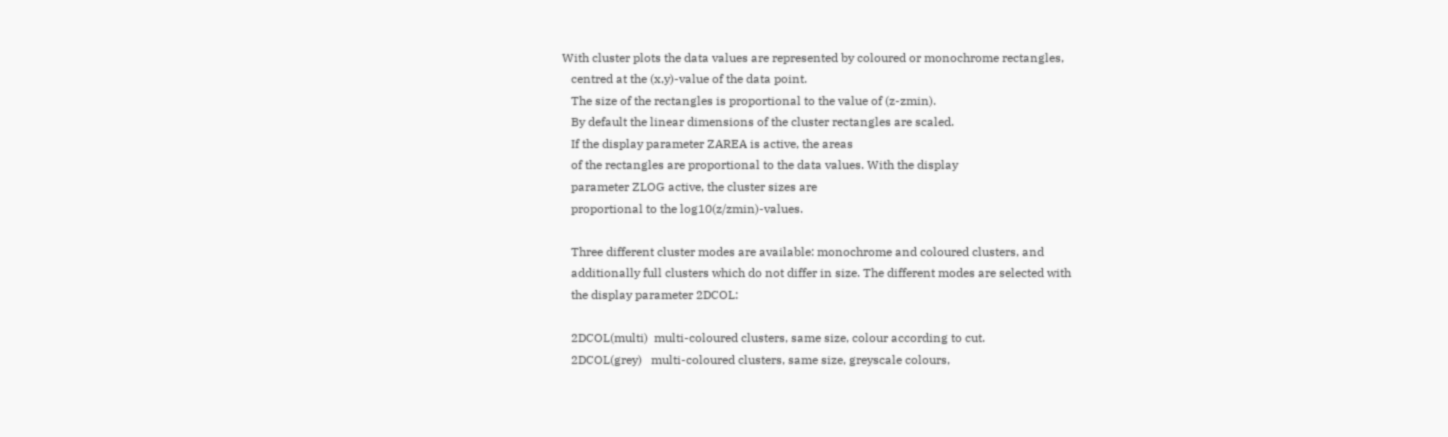With cluster plots the data values are represented by coloured or monochrome rectangles,
   centred at the (x,y)-value of the data point.
   The size of the rectangles is proportional to the value of (z-zmin).
   By default the linear dimensions of the cluster rectangles are scaled.
   If the display parameter ZAREA is active, the areas
   of the rectangles are proportional to the data values. With the display
   parameter ZLOG active, the cluster sizes are
   proportional to the log10(z/zmin)-values.

   Three different cluster modes are available: monochrome and coloured clusters, and
   additionally full clusters which do not differ in size. The different modes are selected with
   the display parameter 2DCOL:

   2DCOL(multi)  multi-coloured clusters, same size, colour according to cut.
   2DCOL(grey)   multi-coloured clusters, same size, greyscale colours,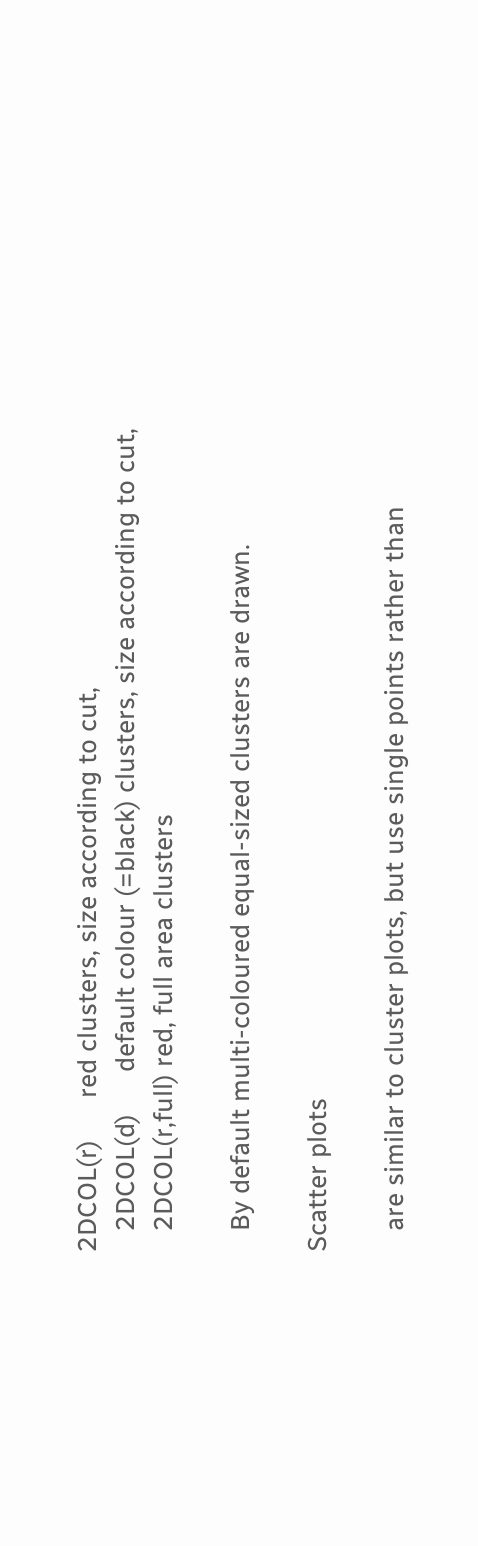2DCOL(r)      red clusters, size according to cut,
   2DCOL(d)      default colour (=black) clusters, size according to cut,
   2DCOL(r,full) red, full area clusters

   By default multi-coloured equal-sized clusters are drawn.

Scatter plots

   are similar to cluster plots, but use single points rather than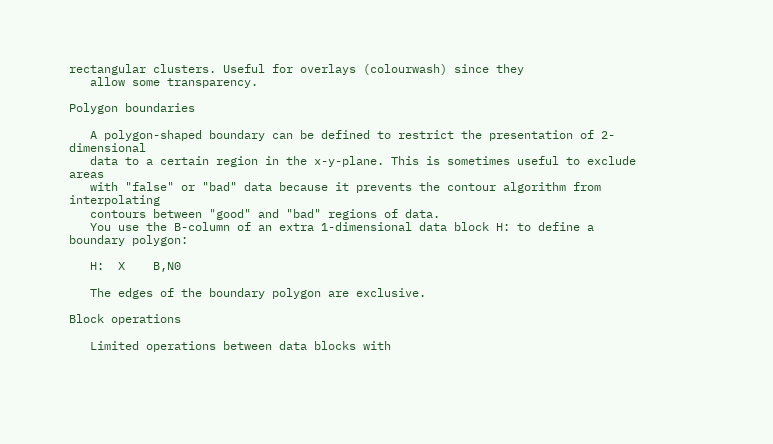rectangular clusters. Useful for overlays (colourwash) since they
   allow some transparency.

Polygon boundaries

   A polygon-shaped boundary can be defined to restrict the presentation of 2-dimensional
   data to a certain region in the x-y-plane. This is sometimes useful to exclude areas
   with "false" or "bad" data because it prevents the contour algorithm from interpolating
   contours between "good" and "bad" regions of data.
   You use the B-column of an extra 1-dimensional data block H: to define a boundary polygon:

   H:  X    B,N0

   The edges of the boundary polygon are exclusive.

Block operations

   Limited operations between data blocks with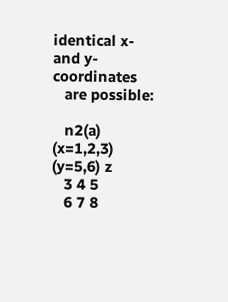identical x- and y-coordinates
   are possible:

   n2(a) (x=1,2,3) (y=5,6) z
   3 4 5
   6 7 8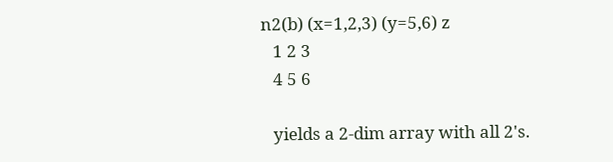n2(b) (x=1,2,3) (y=5,6) z
   1 2 3
   4 5 6

   yields a 2-dim array with all 2's.